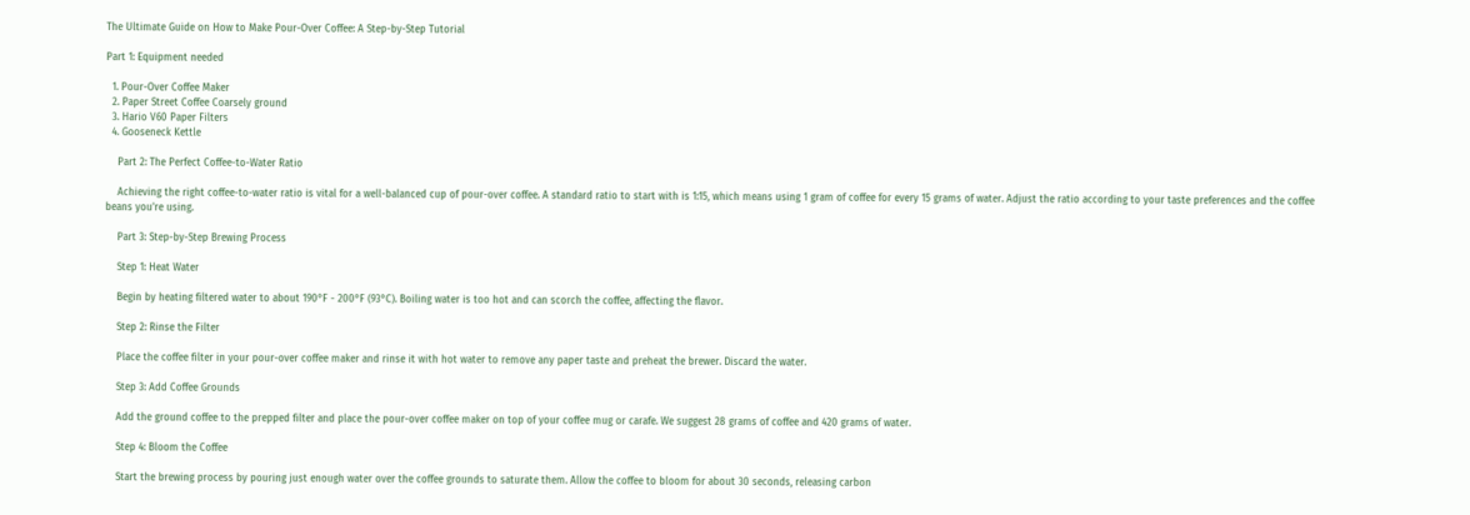The Ultimate Guide on How to Make Pour-Over Coffee: A Step-by-Step Tutorial

Part 1: Equipment needed

  1. Pour-Over Coffee Maker
  2. Paper Street Coffee Coarsely ground
  3. Hario V60 Paper Filters
  4. Gooseneck Kettle

    Part 2: The Perfect Coffee-to-Water Ratio

    Achieving the right coffee-to-water ratio is vital for a well-balanced cup of pour-over coffee. A standard ratio to start with is 1:15, which means using 1 gram of coffee for every 15 grams of water. Adjust the ratio according to your taste preferences and the coffee beans you're using.

    Part 3: Step-by-Step Brewing Process

    Step 1: Heat Water

    Begin by heating filtered water to about 190°F - 200°F (93°C). Boiling water is too hot and can scorch the coffee, affecting the flavor.

    Step 2: Rinse the Filter

    Place the coffee filter in your pour-over coffee maker and rinse it with hot water to remove any paper taste and preheat the brewer. Discard the water.

    Step 3: Add Coffee Grounds

    Add the ground coffee to the prepped filter and place the pour-over coffee maker on top of your coffee mug or carafe. We suggest 28 grams of coffee and 420 grams of water.

    Step 4: Bloom the Coffee

    Start the brewing process by pouring just enough water over the coffee grounds to saturate them. Allow the coffee to bloom for about 30 seconds, releasing carbon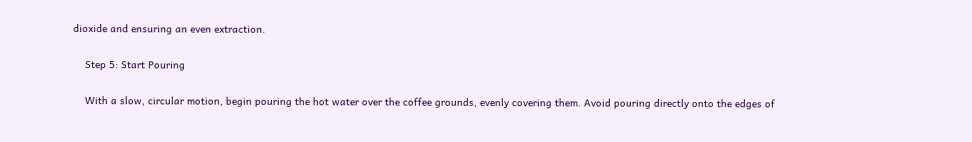dioxide and ensuring an even extraction.

    Step 5: Start Pouring

    With a slow, circular motion, begin pouring the hot water over the coffee grounds, evenly covering them. Avoid pouring directly onto the edges of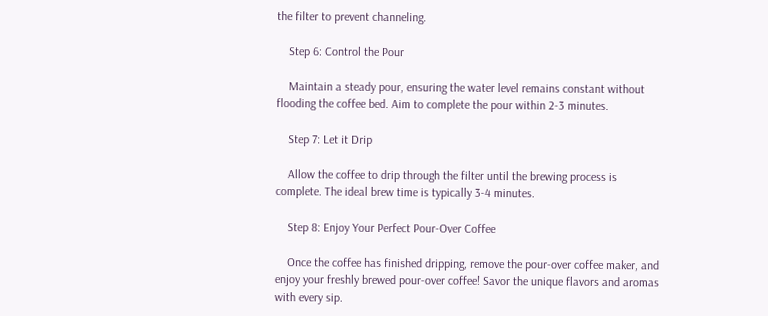the filter to prevent channeling.

    Step 6: Control the Pour

    Maintain a steady pour, ensuring the water level remains constant without flooding the coffee bed. Aim to complete the pour within 2-3 minutes.

    Step 7: Let it Drip

    Allow the coffee to drip through the filter until the brewing process is complete. The ideal brew time is typically 3-4 minutes.

    Step 8: Enjoy Your Perfect Pour-Over Coffee

    Once the coffee has finished dripping, remove the pour-over coffee maker, and enjoy your freshly brewed pour-over coffee! Savor the unique flavors and aromas with every sip.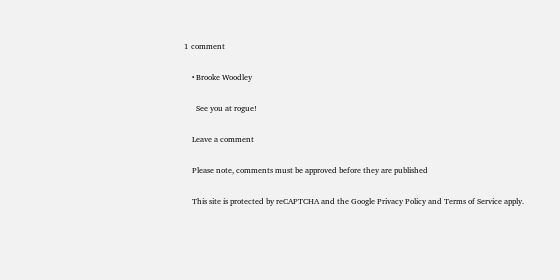1 comment

    • Brooke Woodley

      See you at rogue!

    Leave a comment

    Please note, comments must be approved before they are published

    This site is protected by reCAPTCHA and the Google Privacy Policy and Terms of Service apply.